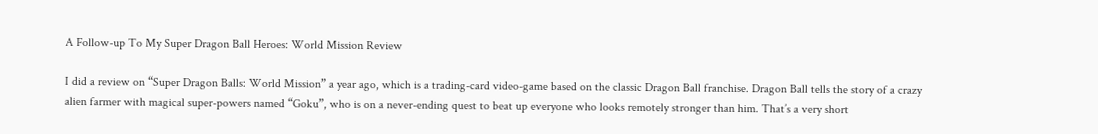A Follow-up To My Super Dragon Ball Heroes: World Mission Review

I did a review on “Super Dragon Balls: World Mission” a year ago, which is a trading-card video-game based on the classic Dragon Ball franchise. Dragon Ball tells the story of a crazy alien farmer with magical super-powers named “Goku”, who is on a never-ending quest to beat up everyone who looks remotely stronger than him. That’s a very short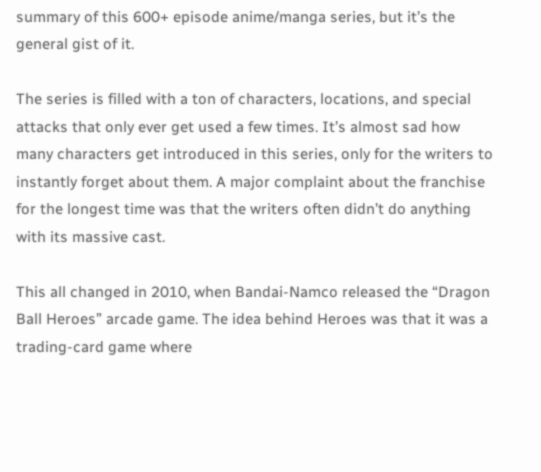summary of this 600+ episode anime/manga series, but it’s the general gist of it.

The series is filled with a ton of characters, locations, and special attacks that only ever get used a few times. It’s almost sad how many characters get introduced in this series, only for the writers to instantly forget about them. A major complaint about the franchise for the longest time was that the writers often didn’t do anything with its massive cast.

This all changed in 2010, when Bandai-Namco released the “Dragon Ball Heroes” arcade game. The idea behind Heroes was that it was a trading-card game where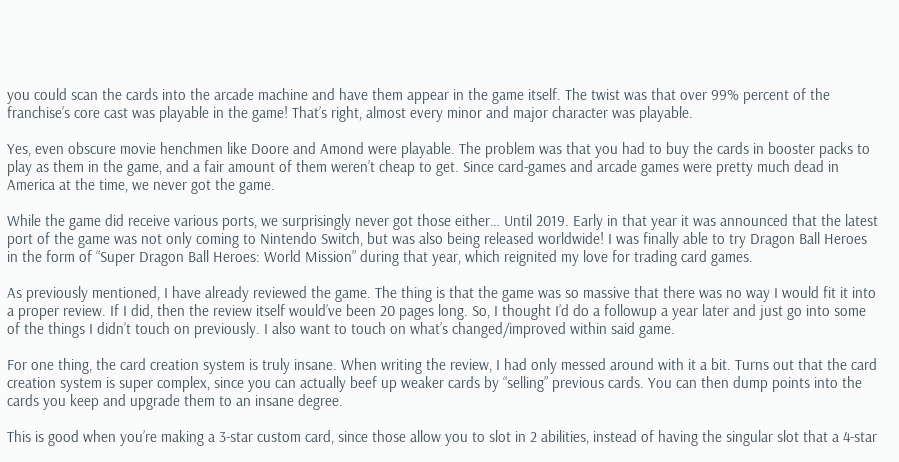you could scan the cards into the arcade machine and have them appear in the game itself. The twist was that over 99% percent of the franchise’s core cast was playable in the game! That’s right, almost every minor and major character was playable.

Yes, even obscure movie henchmen like Doore and Amond were playable. The problem was that you had to buy the cards in booster packs to play as them in the game, and a fair amount of them weren’t cheap to get. Since card-games and arcade games were pretty much dead in America at the time, we never got the game.

While the game did receive various ports, we surprisingly never got those either… Until 2019. Early in that year it was announced that the latest port of the game was not only coming to Nintendo Switch, but was also being released worldwide! I was finally able to try Dragon Ball Heroes in the form of “Super Dragon Ball Heroes: World Mission” during that year, which reignited my love for trading card games.

As previously mentioned, I have already reviewed the game. The thing is that the game was so massive that there was no way I would fit it into a proper review. If I did, then the review itself would’ve been 20 pages long. So, I thought I’d do a followup a year later and just go into some of the things I didn’t touch on previously. I also want to touch on what’s changed/improved within said game.

For one thing, the card creation system is truly insane. When writing the review, I had only messed around with it a bit. Turns out that the card creation system is super complex, since you can actually beef up weaker cards by “selling” previous cards. You can then dump points into the cards you keep and upgrade them to an insane degree.

This is good when you’re making a 3-star custom card, since those allow you to slot in 2 abilities, instead of having the singular slot that a 4-star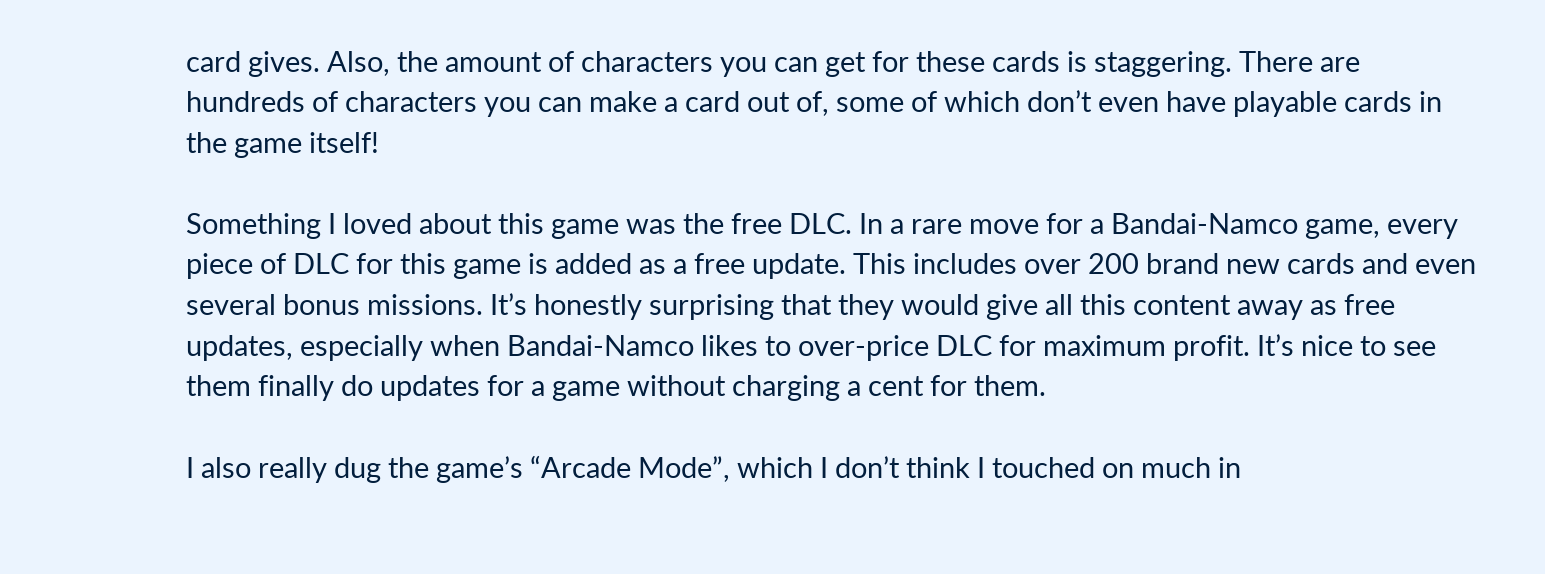card gives. Also, the amount of characters you can get for these cards is staggering. There are hundreds of characters you can make a card out of, some of which don’t even have playable cards in the game itself!

Something I loved about this game was the free DLC. In a rare move for a Bandai-Namco game, every piece of DLC for this game is added as a free update. This includes over 200 brand new cards and even several bonus missions. It’s honestly surprising that they would give all this content away as free updates, especially when Bandai-Namco likes to over-price DLC for maximum profit. It’s nice to see them finally do updates for a game without charging a cent for them.

I also really dug the game’s “Arcade Mode”, which I don’t think I touched on much in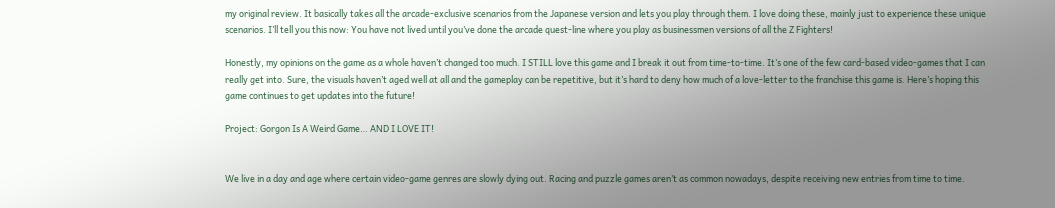my original review. It basically takes all the arcade-exclusive scenarios from the Japanese version and lets you play through them. I love doing these, mainly just to experience these unique scenarios. I’ll tell you this now: You have not lived until you’ve done the arcade quest-line where you play as businessmen versions of all the Z Fighters!

Honestly, my opinions on the game as a whole haven’t changed too much. I STILL love this game and I break it out from time-to-time. It’s one of the few card-based video-games that I can really get into. Sure, the visuals haven’t aged well at all and the gameplay can be repetitive, but it’s hard to deny how much of a love-letter to the franchise this game is. Here’s hoping this game continues to get updates into the future!

Project: Gorgon Is A Weird Game… AND I LOVE IT!


We live in a day and age where certain video-game genres are slowly dying out. Racing and puzzle games aren’t as common nowadays, despite receiving new entries from time to time.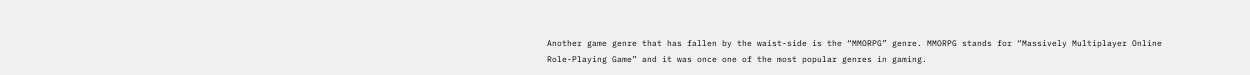Another game genre that has fallen by the waist-side is the “MMORPG” genre. MMORPG stands for “Massively Multiplayer Online Role-Playing Game” and it was once one of the most popular genres in gaming.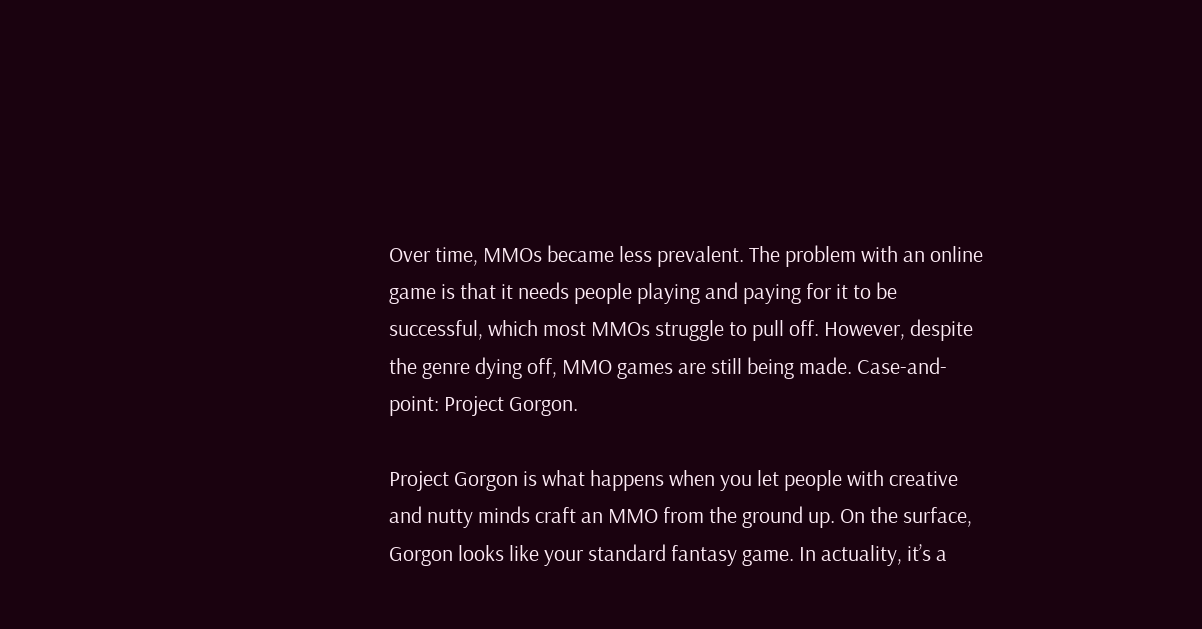Over time, MMOs became less prevalent. The problem with an online game is that it needs people playing and paying for it to be successful, which most MMOs struggle to pull off. However, despite the genre dying off, MMO games are still being made. Case-and-point: Project Gorgon.

Project Gorgon is what happens when you let people with creative and nutty minds craft an MMO from the ground up. On the surface, Gorgon looks like your standard fantasy game. In actuality, it’s a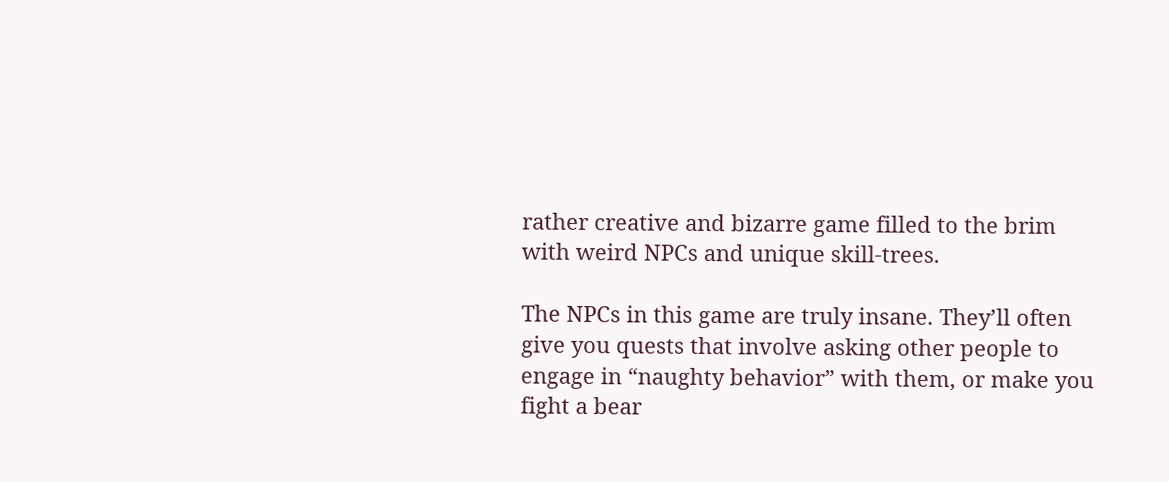rather creative and bizarre game filled to the brim with weird NPCs and unique skill-trees.

The NPCs in this game are truly insane. They’ll often give you quests that involve asking other people to engage in “naughty behavior” with them, or make you fight a bear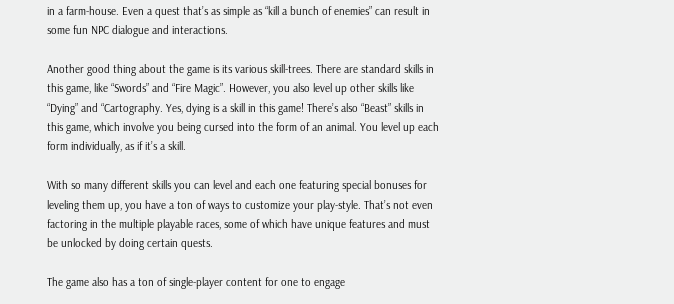in a farm-house. Even a quest that’s as simple as “kill a bunch of enemies” can result in some fun NPC dialogue and interactions.

Another good thing about the game is its various skill-trees. There are standard skills in this game, like “Swords” and “Fire Magic”. However, you also level up other skills like “Dying” and “Cartography. Yes, dying is a skill in this game! There’s also “Beast” skills in this game, which involve you being cursed into the form of an animal. You level up each form individually, as if it’s a skill.

With so many different skills you can level and each one featuring special bonuses for leveling them up, you have a ton of ways to customize your play-style. That’s not even factoring in the multiple playable races, some of which have unique features and must be unlocked by doing certain quests.

The game also has a ton of single-player content for one to engage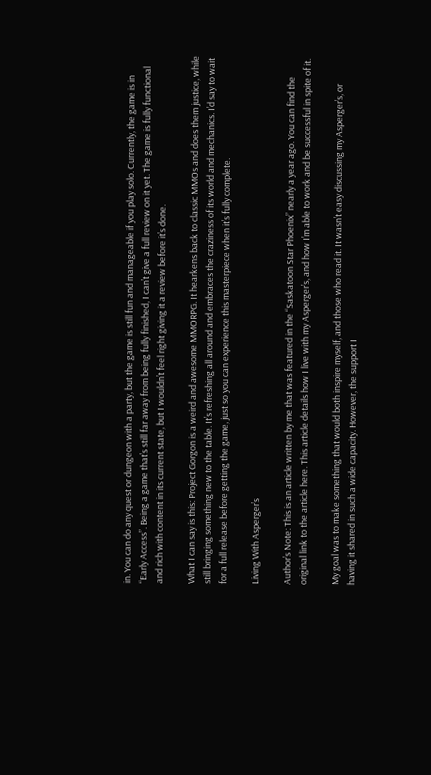in. You can do any quest or dungeon with a party, but the game is still fun and manageable if you play solo. Currently, the game is in “Early Access”. Being a game that’s still far away from being fully finished, I can’t give a full review on it yet. The game is fully functional and rich with content in its current state, but I wouldn’t feel right giving it a review before it’s done.

What I can say is this: Project Gorgon is a weird and awesome MMORPG. It hearkens back to classic MMOs and does them justice, while still bringing something new to the table. It’s refreshing all around and embraces the craziness of its world and mechanics. I’d say to wait for a full release before getting the game, just so you can experience this masterpiece when it’s fully complete.

Living With Asperger’s

Author’s Note: This is an article written by me that was featured in the “Saskatoon Star Phoenix” nearly a year ago. You can find the original link to the article here. This article details how I live with my Asperger’s, and how I’m able to work and be successful in spite of it.

My goal was to make something that would both inspire myself, and those who read it. It wasn’t easy discussing my Asperger’s, or having it shared in such a wide capacity. However, the support I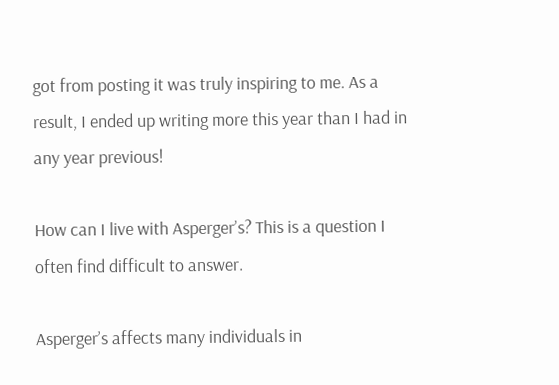got from posting it was truly inspiring to me. As a result, I ended up writing more this year than I had in any year previous!

How can I live with Asperger’s? This is a question I often find difficult to answer.

Asperger’s affects many individuals in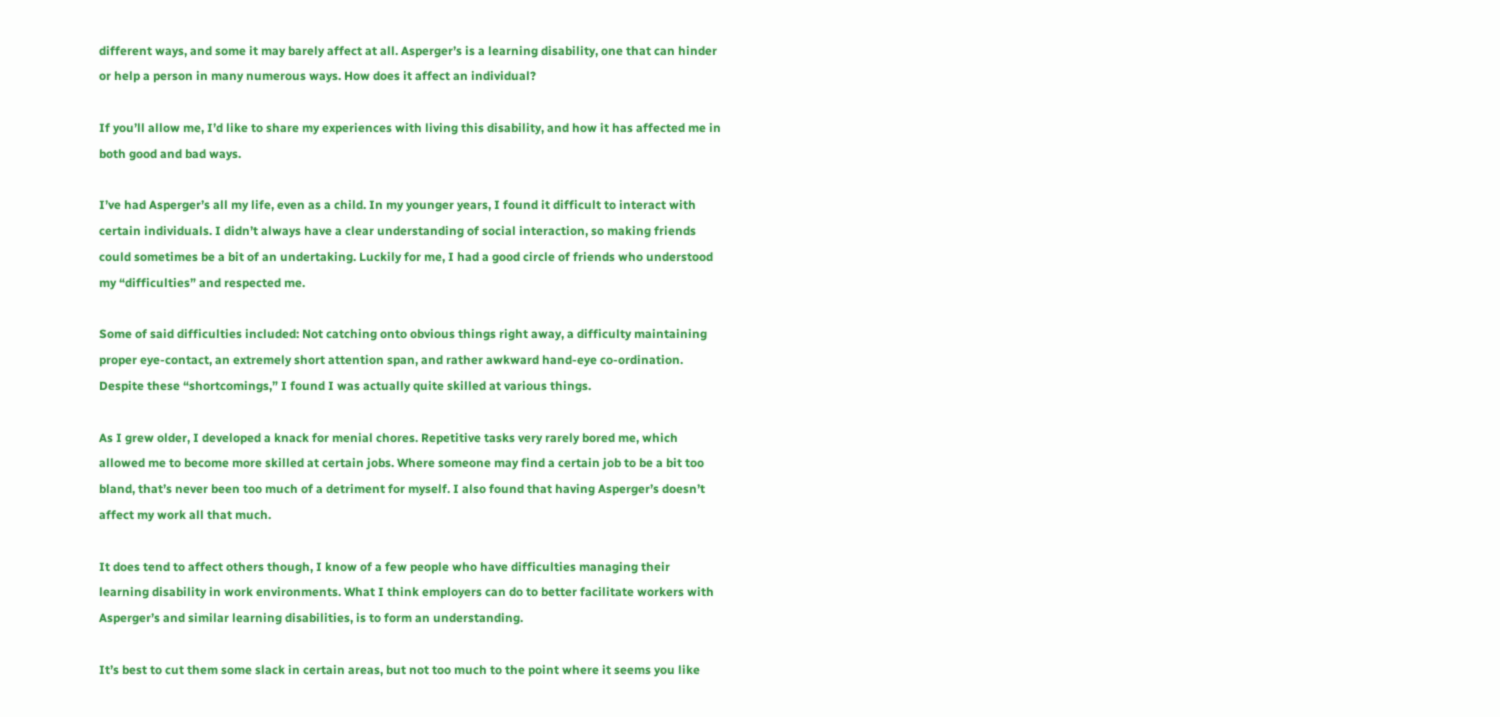different ways, and some it may barely affect at all. Asperger’s is a learning disability, one that can hinder or help a person in many numerous ways. How does it affect an individual?

If you’ll allow me, I’d like to share my experiences with living this disability, and how it has affected me in both good and bad ways.

I’ve had Asperger’s all my life, even as a child. In my younger years, I found it difficult to interact with certain individuals. I didn’t always have a clear understanding of social interaction, so making friends could sometimes be a bit of an undertaking. Luckily for me, I had a good circle of friends who understood my “difficulties” and respected me.

Some of said difficulties included: Not catching onto obvious things right away, a difficulty maintaining proper eye-contact, an extremely short attention span, and rather awkward hand-eye co-ordination. Despite these “shortcomings,” I found I was actually quite skilled at various things.

As I grew older, I developed a knack for menial chores. Repetitive tasks very rarely bored me, which allowed me to become more skilled at certain jobs. Where someone may find a certain job to be a bit too bland, that’s never been too much of a detriment for myself. I also found that having Asperger’s doesn’t affect my work all that much.

It does tend to affect others though, I know of a few people who have difficulties managing their learning disability in work environments. What I think employers can do to better facilitate workers with Asperger’s and similar learning disabilities, is to form an understanding.

It’s best to cut them some slack in certain areas, but not too much to the point where it seems you like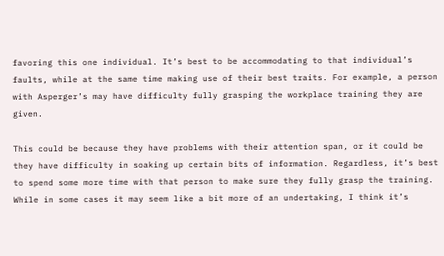favoring this one individual. It’s best to be accommodating to that individual’s faults, while at the same time making use of their best traits. For example, a person with Asperger’s may have difficulty fully grasping the workplace training they are given.

This could be because they have problems with their attention span, or it could be they have difficulty in soaking up certain bits of information. Regardless, it’s best to spend some more time with that person to make sure they fully grasp the training. While in some cases it may seem like a bit more of an undertaking, I think it’s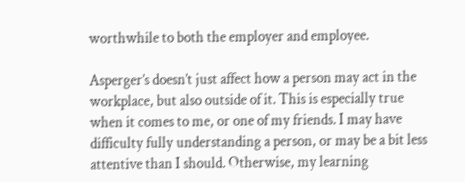worthwhile to both the employer and employee.

Asperger’s doesn’t just affect how a person may act in the workplace, but also outside of it. This is especially true when it comes to me, or one of my friends. I may have difficulty fully understanding a person, or may be a bit less attentive than I should. Otherwise, my learning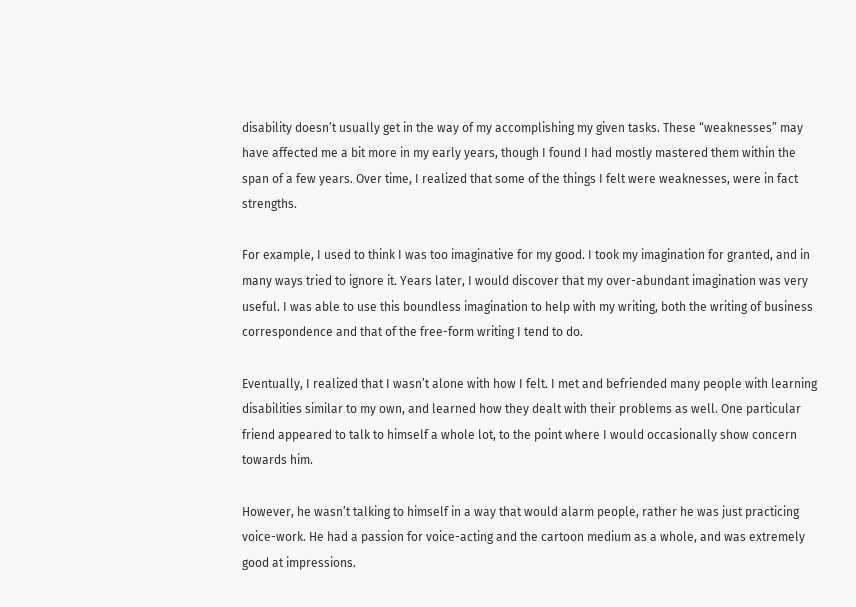disability doesn’t usually get in the way of my accomplishing my given tasks. These “weaknesses” may have affected me a bit more in my early years, though I found I had mostly mastered them within the span of a few years. Over time, I realized that some of the things I felt were weaknesses, were in fact strengths.

For example, I used to think I was too imaginative for my good. I took my imagination for granted, and in many ways tried to ignore it. Years later, I would discover that my over-abundant imagination was very useful. I was able to use this boundless imagination to help with my writing, both the writing of business correspondence and that of the free-form writing I tend to do.

Eventually, I realized that I wasn’t alone with how I felt. I met and befriended many people with learning disabilities similar to my own, and learned how they dealt with their problems as well. One particular friend appeared to talk to himself a whole lot, to the point where I would occasionally show concern towards him.

However, he wasn’t talking to himself in a way that would alarm people, rather he was just practicing voice-work. He had a passion for voice-acting and the cartoon medium as a whole, and was extremely good at impressions.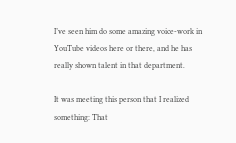I’ve seen him do some amazing voice-work in YouTube videos here or there, and he has really shown talent in that department.

It was meeting this person that I realized something: That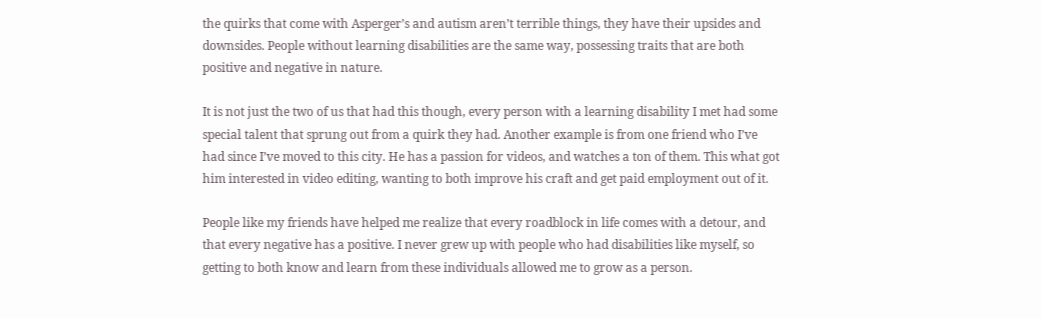the quirks that come with Asperger’s and autism aren’t terrible things, they have their upsides and downsides. People without learning disabilities are the same way, possessing traits that are both positive and negative in nature.

It is not just the two of us that had this though, every person with a learning disability I met had some special talent that sprung out from a quirk they had. Another example is from one friend who I’ve had since I’ve moved to this city. He has a passion for videos, and watches a ton of them. This what got him interested in video editing, wanting to both improve his craft and get paid employment out of it.

People like my friends have helped me realize that every roadblock in life comes with a detour, and that every negative has a positive. I never grew up with people who had disabilities like myself, so getting to both know and learn from these individuals allowed me to grow as a person.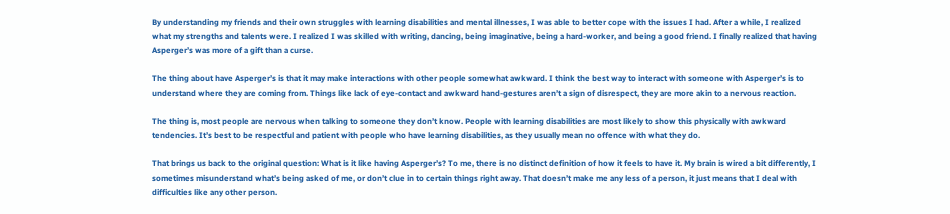By understanding my friends and their own struggles with learning disabilities and mental illnesses, I was able to better cope with the issues I had. After a while, I realized what my strengths and talents were. I realized I was skilled with writing, dancing, being imaginative, being a hard-worker, and being a good friend. I finally realized that having Asperger’s was more of a gift than a curse.

The thing about have Asperger’s is that it may make interactions with other people somewhat awkward. I think the best way to interact with someone with Asperger’s is to understand where they are coming from. Things like lack of eye-contact and awkward hand-gestures aren’t a sign of disrespect, they are more akin to a nervous reaction.

The thing is, most people are nervous when talking to someone they don’t know. People with learning disabilities are most likely to show this physically with awkward tendencies. It’s best to be respectful and patient with people who have learning disabilities, as they usually mean no offence with what they do.

That brings us back to the original question: What is it like having Asperger’s? To me, there is no distinct definition of how it feels to have it. My brain is wired a bit differently, I sometimes misunderstand what’s being asked of me, or don’t clue in to certain things right away. That doesn’t make me any less of a person, it just means that I deal with difficulties like any other person.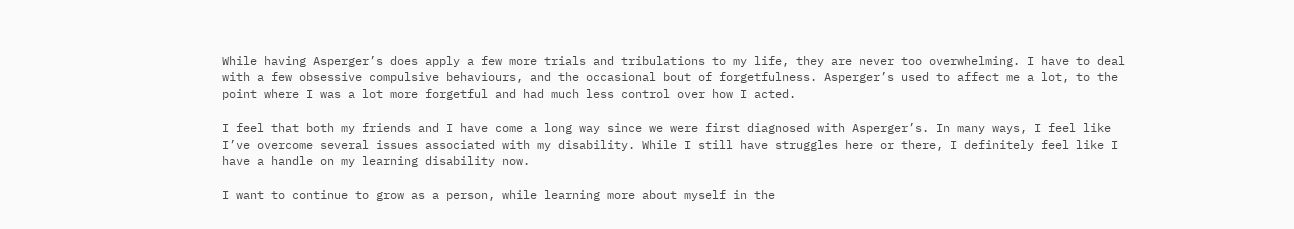While having Asperger’s does apply a few more trials and tribulations to my life, they are never too overwhelming. I have to deal with a few obsessive compulsive behaviours, and the occasional bout of forgetfulness. Asperger’s used to affect me a lot, to the point where I was a lot more forgetful and had much less control over how I acted.

I feel that both my friends and I have come a long way since we were first diagnosed with Asperger’s. In many ways, I feel like I’ve overcome several issues associated with my disability. While I still have struggles here or there, I definitely feel like I have a handle on my learning disability now.

I want to continue to grow as a person, while learning more about myself in the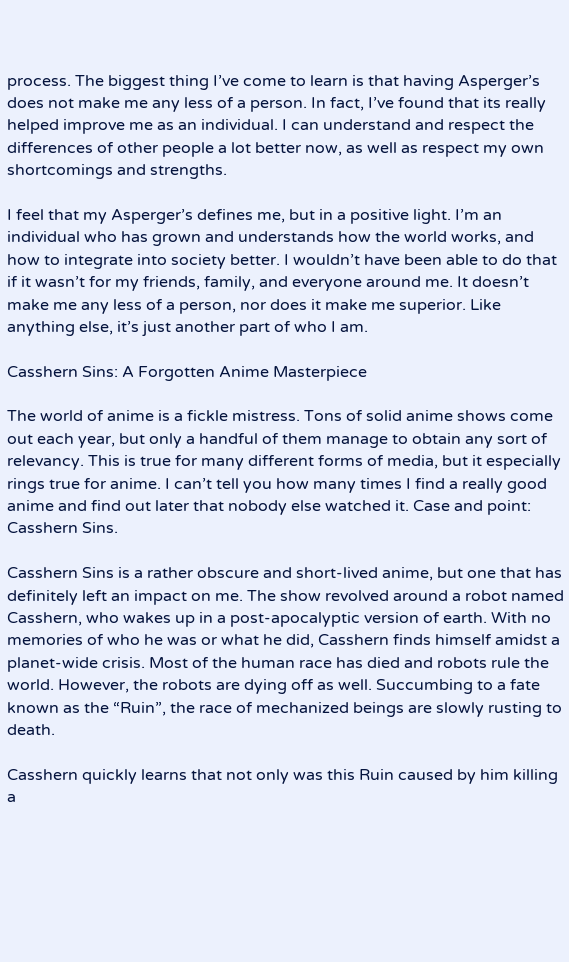process. The biggest thing I’ve come to learn is that having Asperger’s does not make me any less of a person. In fact, I’ve found that its really helped improve me as an individual. I can understand and respect the differences of other people a lot better now, as well as respect my own shortcomings and strengths.

I feel that my Asperger’s defines me, but in a positive light. I’m an individual who has grown and understands how the world works, and how to integrate into society better. I wouldn’t have been able to do that if it wasn’t for my friends, family, and everyone around me. It doesn’t make me any less of a person, nor does it make me superior. Like anything else, it’s just another part of who I am.

Casshern Sins: A Forgotten Anime Masterpiece

The world of anime is a fickle mistress. Tons of solid anime shows come out each year, but only a handful of them manage to obtain any sort of relevancy. This is true for many different forms of media, but it especially rings true for anime. I can’t tell you how many times I find a really good anime and find out later that nobody else watched it. Case and point: Casshern Sins.

Casshern Sins is a rather obscure and short-lived anime, but one that has definitely left an impact on me. The show revolved around a robot named Casshern, who wakes up in a post-apocalyptic version of earth. With no memories of who he was or what he did, Casshern finds himself amidst a planet-wide crisis. Most of the human race has died and robots rule the world. However, the robots are dying off as well. Succumbing to a fate known as the “Ruin”, the race of mechanized beings are slowly rusting to death.

Casshern quickly learns that not only was this Ruin caused by him killing a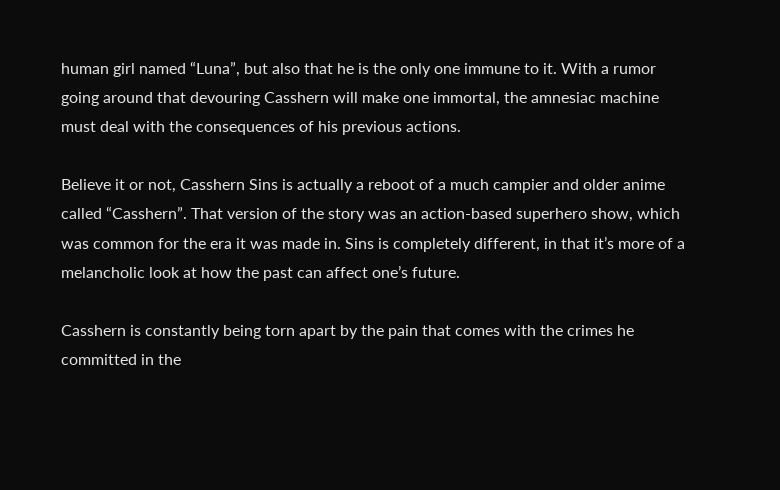human girl named “Luna”, but also that he is the only one immune to it. With a rumor going around that devouring Casshern will make one immortal, the amnesiac machine must deal with the consequences of his previous actions.

Believe it or not, Casshern Sins is actually a reboot of a much campier and older anime called “Casshern”. That version of the story was an action-based superhero show, which was common for the era it was made in. Sins is completely different, in that it’s more of a melancholic look at how the past can affect one’s future.

Casshern is constantly being torn apart by the pain that comes with the crimes he committed in the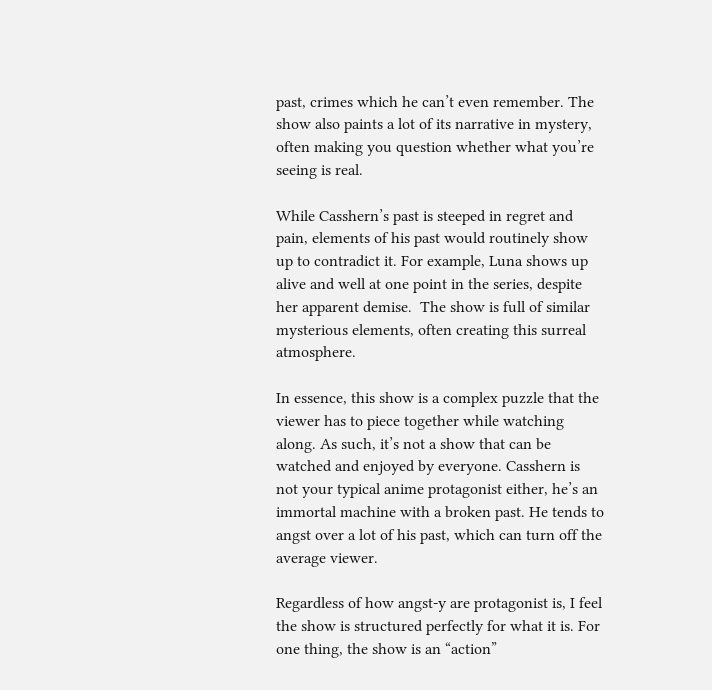past, crimes which he can’t even remember. The show also paints a lot of its narrative in mystery, often making you question whether what you’re seeing is real.

While Casshern’s past is steeped in regret and pain, elements of his past would routinely show up to contradict it. For example, Luna shows up alive and well at one point in the series, despite her apparent demise.  The show is full of similar mysterious elements, often creating this surreal atmosphere.

In essence, this show is a complex puzzle that the viewer has to piece together while watching along. As such, it’s not a show that can be watched and enjoyed by everyone. Casshern is not your typical anime protagonist either, he’s an immortal machine with a broken past. He tends to angst over a lot of his past, which can turn off the average viewer.

Regardless of how angst-y are protagonist is, I feel the show is structured perfectly for what it is. For one thing, the show is an “action”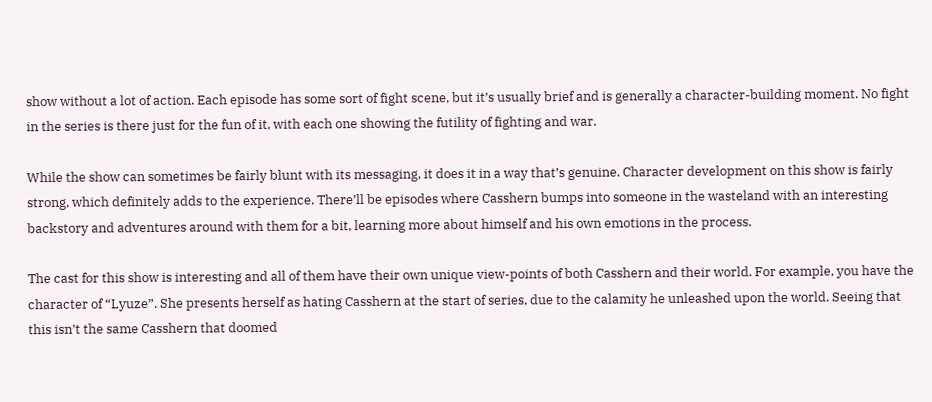show without a lot of action. Each episode has some sort of fight scene, but it’s usually brief and is generally a character-building moment. No fight in the series is there just for the fun of it, with each one showing the futility of fighting and war.

While the show can sometimes be fairly blunt with its messaging, it does it in a way that’s genuine. Character development on this show is fairly strong, which definitely adds to the experience. There’ll be episodes where Casshern bumps into someone in the wasteland with an interesting backstory and adventures around with them for a bit, learning more about himself and his own emotions in the process.

The cast for this show is interesting and all of them have their own unique view-points of both Casshern and their world. For example, you have the character of “Lyuze”. She presents herself as hating Casshern at the start of series, due to the calamity he unleashed upon the world. Seeing that this isn’t the same Casshern that doomed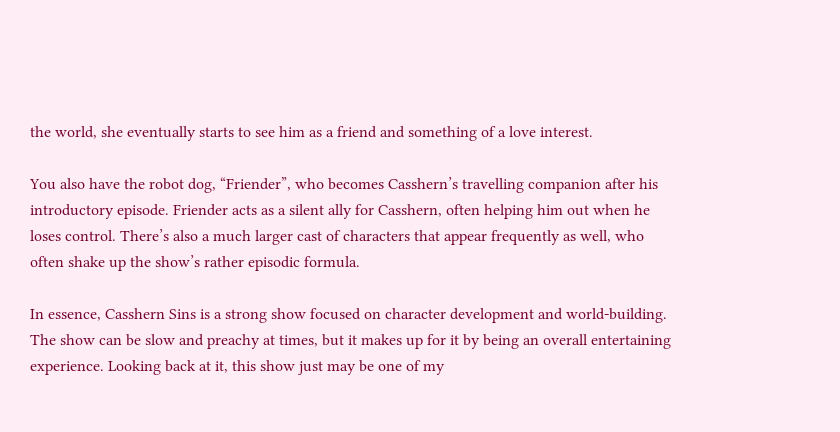the world, she eventually starts to see him as a friend and something of a love interest.

You also have the robot dog, “Friender”, who becomes Casshern’s travelling companion after his introductory episode. Friender acts as a silent ally for Casshern, often helping him out when he loses control. There’s also a much larger cast of characters that appear frequently as well, who often shake up the show’s rather episodic formula.

In essence, Casshern Sins is a strong show focused on character development and world-building. The show can be slow and preachy at times, but it makes up for it by being an overall entertaining experience. Looking back at it, this show just may be one of my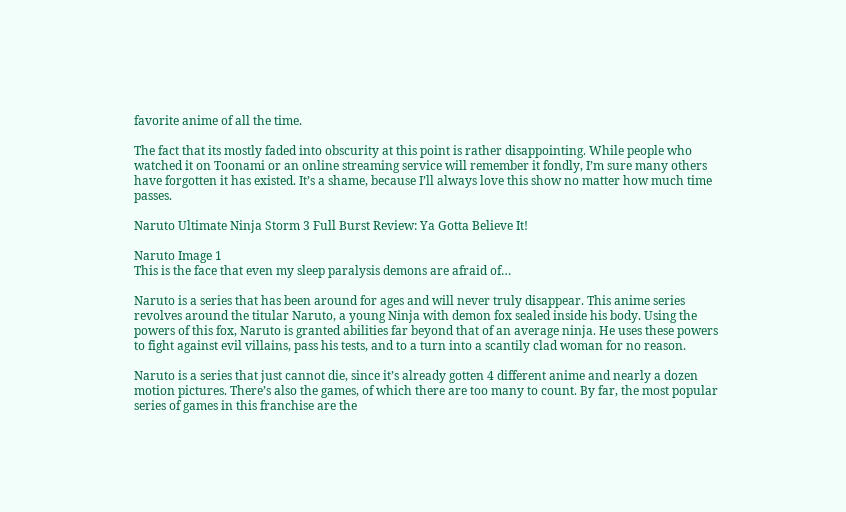favorite anime of all the time.

The fact that its mostly faded into obscurity at this point is rather disappointing. While people who watched it on Toonami or an online streaming service will remember it fondly, I’m sure many others have forgotten it has existed. It’s a shame, because I’ll always love this show no matter how much time passes.

Naruto Ultimate Ninja Storm 3 Full Burst Review: Ya Gotta Believe It!

Naruto Image 1
This is the face that even my sleep paralysis demons are afraid of…

Naruto is a series that has been around for ages and will never truly disappear. This anime series revolves around the titular Naruto, a young Ninja with demon fox sealed inside his body. Using the powers of this fox, Naruto is granted abilities far beyond that of an average ninja. He uses these powers to fight against evil villains, pass his tests, and to a turn into a scantily clad woman for no reason.

Naruto is a series that just cannot die, since it’s already gotten 4 different anime and nearly a dozen motion pictures. There’s also the games, of which there are too many to count. By far, the most popular series of games in this franchise are the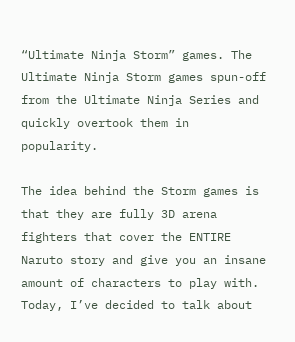“Ultimate Ninja Storm” games. The Ultimate Ninja Storm games spun-off from the Ultimate Ninja Series and quickly overtook them in popularity.

The idea behind the Storm games is that they are fully 3D arena fighters that cover the ENTIRE Naruto story and give you an insane amount of characters to play with. Today, I’ve decided to talk about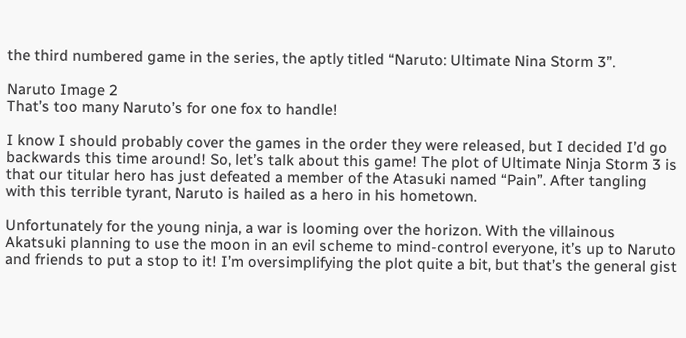the third numbered game in the series, the aptly titled “Naruto: Ultimate Nina Storm 3”.

Naruto Image 2
That’s too many Naruto’s for one fox to handle!

I know I should probably cover the games in the order they were released, but I decided I’d go backwards this time around! So, let’s talk about this game! The plot of Ultimate Ninja Storm 3 is that our titular hero has just defeated a member of the Atasuki named “Pain”. After tangling with this terrible tyrant, Naruto is hailed as a hero in his hometown.

Unfortunately for the young ninja, a war is looming over the horizon. With the villainous Akatsuki planning to use the moon in an evil scheme to mind-control everyone, it’s up to Naruto and friends to put a stop to it! I’m oversimplifying the plot quite a bit, but that’s the general gist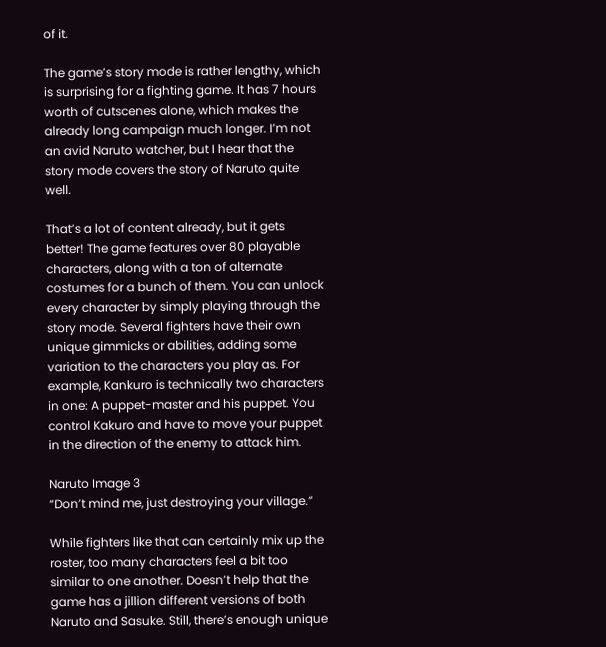of it.

The game’s story mode is rather lengthy, which is surprising for a fighting game. It has 7 hours worth of cutscenes alone, which makes the already long campaign much longer. I’m not an avid Naruto watcher, but I hear that the story mode covers the story of Naruto quite well.

That’s a lot of content already, but it gets better! The game features over 80 playable characters, along with a ton of alternate costumes for a bunch of them. You can unlock every character by simply playing through the story mode. Several fighters have their own unique gimmicks or abilities, adding some variation to the characters you play as. For example, Kankuro is technically two characters in one: A puppet-master and his puppet. You control Kakuro and have to move your puppet in the direction of the enemy to attack him.

Naruto Image 3
“Don’t mind me, just destroying your village.”

While fighters like that can certainly mix up the roster, too many characters feel a bit too similar to one another. Doesn’t help that the game has a jillion different versions of both Naruto and Sasuke. Still, there’s enough unique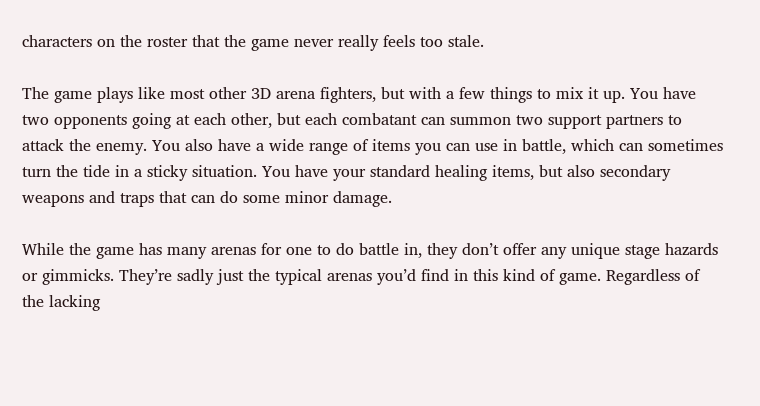characters on the roster that the game never really feels too stale.

The game plays like most other 3D arena fighters, but with a few things to mix it up. You have two opponents going at each other, but each combatant can summon two support partners to attack the enemy. You also have a wide range of items you can use in battle, which can sometimes turn the tide in a sticky situation. You have your standard healing items, but also secondary weapons and traps that can do some minor damage.

While the game has many arenas for one to do battle in, they don’t offer any unique stage hazards or gimmicks. They’re sadly just the typical arenas you’d find in this kind of game. Regardless of the lacking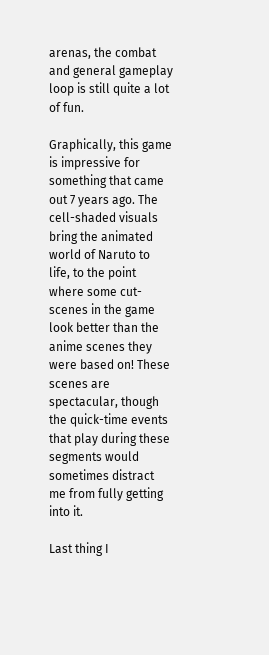arenas, the combat and general gameplay loop is still quite a lot of fun.

Graphically, this game is impressive for something that came out 7 years ago. The cell-shaded visuals bring the animated world of Naruto to life, to the point where some cut-scenes in the game look better than the anime scenes they were based on! These scenes are spectacular, though the quick-time events that play during these segments would sometimes distract me from fully getting into it.

Last thing I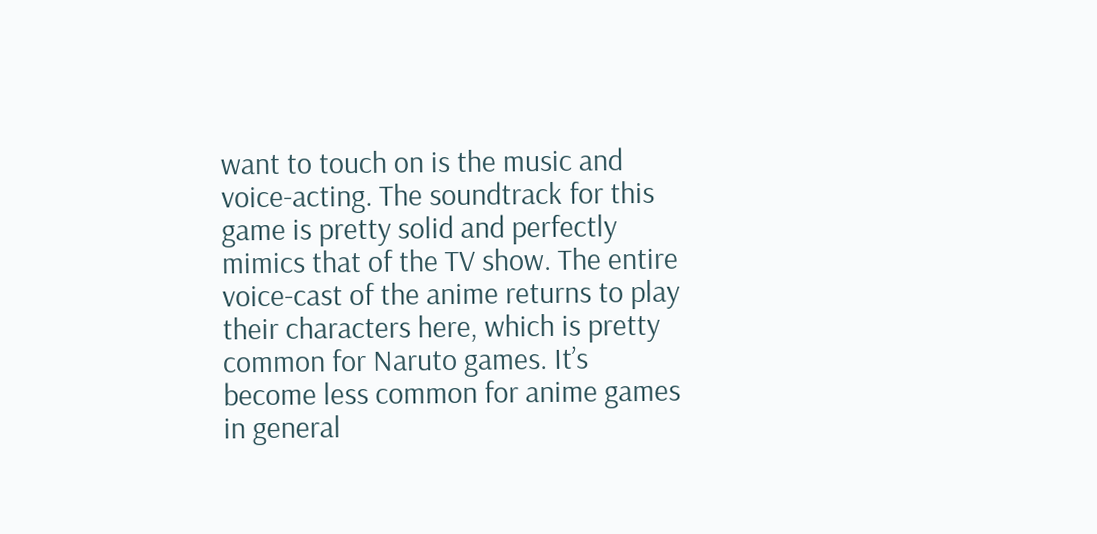want to touch on is the music and voice-acting. The soundtrack for this game is pretty solid and perfectly mimics that of the TV show. The entire voice-cast of the anime returns to play their characters here, which is pretty common for Naruto games. It’s become less common for anime games in general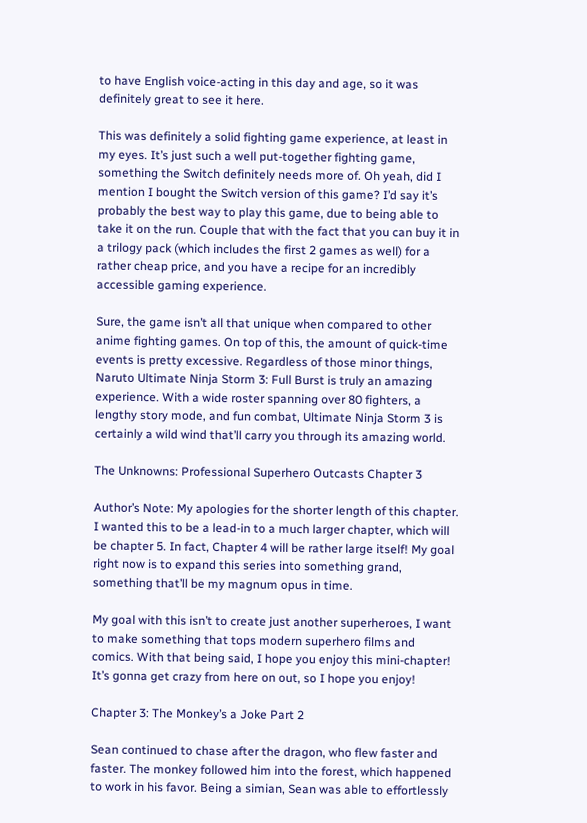to have English voice-acting in this day and age, so it was definitely great to see it here.

This was definitely a solid fighting game experience, at least in my eyes. It’s just such a well put-together fighting game, something the Switch definitely needs more of. Oh yeah, did I mention I bought the Switch version of this game? I’d say it’s probably the best way to play this game, due to being able to take it on the run. Couple that with the fact that you can buy it in a trilogy pack (which includes the first 2 games as well) for a rather cheap price, and you have a recipe for an incredibly accessible gaming experience.

Sure, the game isn’t all that unique when compared to other anime fighting games. On top of this, the amount of quick-time events is pretty excessive. Regardless of those minor things, Naruto Ultimate Ninja Storm 3: Full Burst is truly an amazing experience. With a wide roster spanning over 80 fighters, a lengthy story mode, and fun combat, Ultimate Ninja Storm 3 is certainly a wild wind that’ll carry you through its amazing world.

The Unknowns: Professional Superhero Outcasts Chapter 3

Author’s Note: My apologies for the shorter length of this chapter. I wanted this to be a lead-in to a much larger chapter, which will be chapter 5. In fact, Chapter 4 will be rather large itself! My goal right now is to expand this series into something grand, something that’ll be my magnum opus in time.

My goal with this isn’t to create just another superheroes, I want to make something that tops modern superhero films and comics. With that being said, I hope you enjoy this mini-chapter! It’s gonna get crazy from here on out, so I hope you enjoy!

Chapter 3: The Monkey’s a Joke Part 2

Sean continued to chase after the dragon, who flew faster and faster. The monkey followed him into the forest, which happened to work in his favor. Being a simian, Sean was able to effortlessly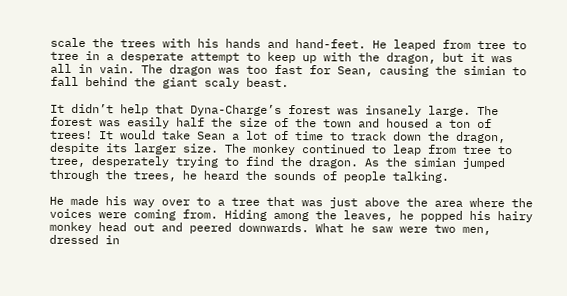scale the trees with his hands and hand-feet. He leaped from tree to tree in a desperate attempt to keep up with the dragon, but it was all in vain. The dragon was too fast for Sean, causing the simian to fall behind the giant scaly beast.

It didn’t help that Dyna-Charge’s forest was insanely large. The forest was easily half the size of the town and housed a ton of trees! It would take Sean a lot of time to track down the dragon, despite its larger size. The monkey continued to leap from tree to tree, desperately trying to find the dragon. As the simian jumped through the trees, he heard the sounds of people talking.

He made his way over to a tree that was just above the area where the voices were coming from. Hiding among the leaves, he popped his hairy monkey head out and peered downwards. What he saw were two men, dressed in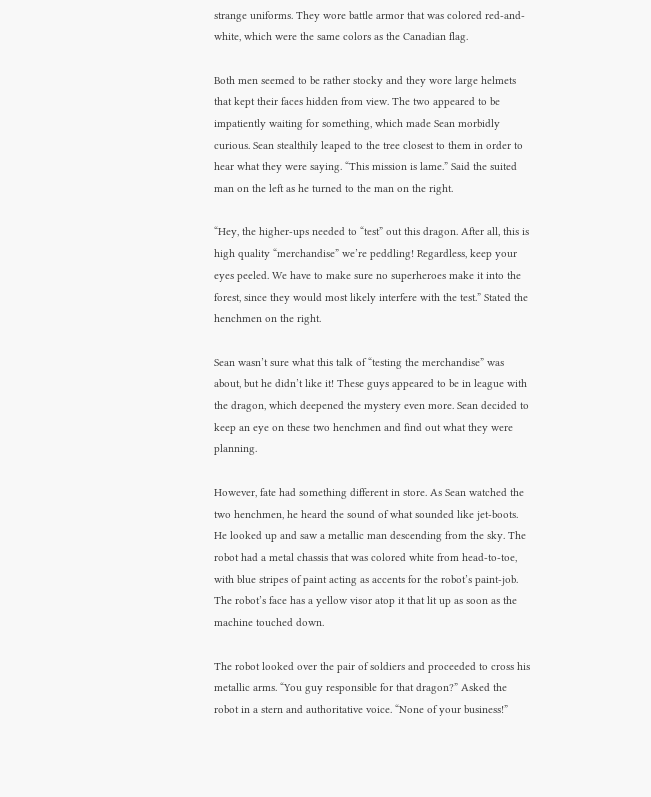strange uniforms. They wore battle armor that was colored red-and-white, which were the same colors as the Canadian flag.

Both men seemed to be rather stocky and they wore large helmets that kept their faces hidden from view. The two appeared to be impatiently waiting for something, which made Sean morbidly curious. Sean stealthily leaped to the tree closest to them in order to hear what they were saying. “This mission is lame.” Said the suited man on the left as he turned to the man on the right.

“Hey, the higher-ups needed to “test” out this dragon. After all, this is high quality “merchandise” we’re peddling! Regardless, keep your eyes peeled. We have to make sure no superheroes make it into the forest, since they would most likely interfere with the test.” Stated the henchmen on the right.

Sean wasn’t sure what this talk of “testing the merchandise” was about, but he didn’t like it! These guys appeared to be in league with the dragon, which deepened the mystery even more. Sean decided to keep an eye on these two henchmen and find out what they were planning.

However, fate had something different in store. As Sean watched the two henchmen, he heard the sound of what sounded like jet-boots. He looked up and saw a metallic man descending from the sky. The robot had a metal chassis that was colored white from head-to-toe, with blue stripes of paint acting as accents for the robot’s paint-job. The robot’s face has a yellow visor atop it that lit up as soon as the machine touched down.

The robot looked over the pair of soldiers and proceeded to cross his metallic arms. “You guy responsible for that dragon?” Asked the robot in a stern and authoritative voice. “None of your business!”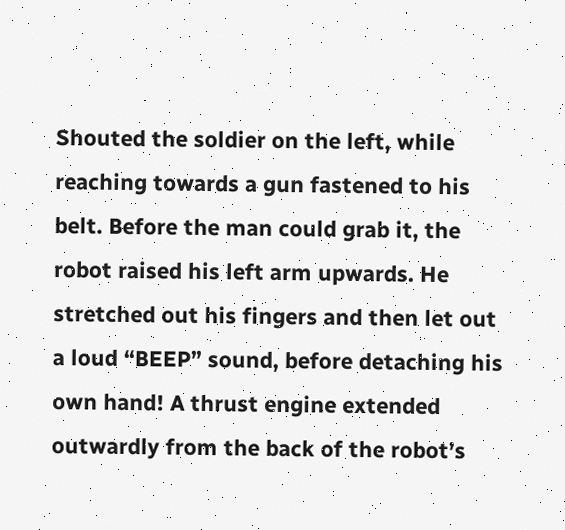Shouted the soldier on the left, while reaching towards a gun fastened to his belt. Before the man could grab it, the robot raised his left arm upwards. He stretched out his fingers and then let out a loud “BEEP” sound, before detaching his own hand! A thrust engine extended outwardly from the back of the robot’s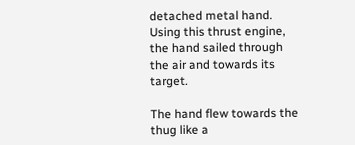detached metal hand. Using this thrust engine, the hand sailed through the air and towards its target.

The hand flew towards the thug like a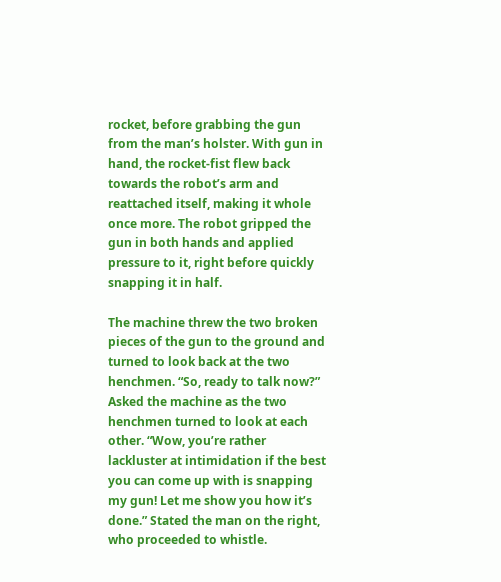rocket, before grabbing the gun from the man’s holster. With gun in hand, the rocket-fist flew back towards the robot’s arm and reattached itself, making it whole once more. The robot gripped the gun in both hands and applied pressure to it, right before quickly snapping it in half.

The machine threw the two broken pieces of the gun to the ground and turned to look back at the two henchmen. “So, ready to talk now?” Asked the machine as the two henchmen turned to look at each other. “Wow, you’re rather lackluster at intimidation if the best you can come up with is snapping my gun! Let me show you how it’s done.” Stated the man on the right, who proceeded to whistle.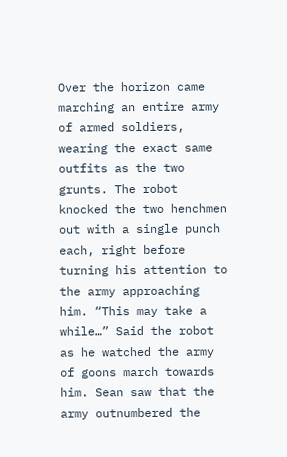Over the horizon came marching an entire army of armed soldiers, wearing the exact same outfits as the two grunts. The robot knocked the two henchmen out with a single punch each, right before turning his attention to the army approaching him. “This may take a while…” Said the robot as he watched the army of goons march towards him. Sean saw that the army outnumbered the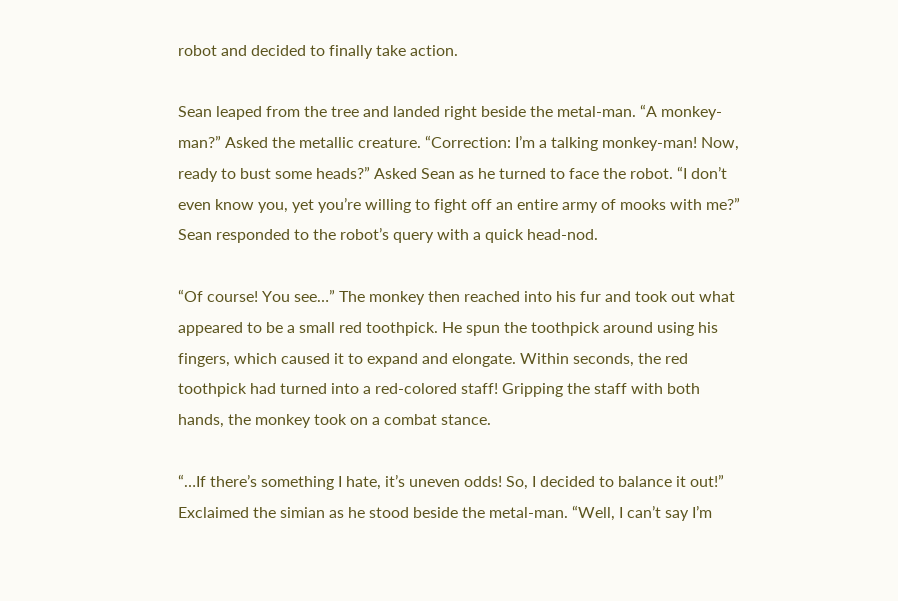robot and decided to finally take action.

Sean leaped from the tree and landed right beside the metal-man. “A monkey-man?” Asked the metallic creature. “Correction: I’m a talking monkey-man! Now, ready to bust some heads?” Asked Sean as he turned to face the robot. “I don’t even know you, yet you’re willing to fight off an entire army of mooks with me?”  Sean responded to the robot’s query with a quick head-nod.

“Of course! You see…” The monkey then reached into his fur and took out what appeared to be a small red toothpick. He spun the toothpick around using his fingers, which caused it to expand and elongate. Within seconds, the red toothpick had turned into a red-colored staff! Gripping the staff with both hands, the monkey took on a combat stance.

“…If there’s something I hate, it’s uneven odds! So, I decided to balance it out!” Exclaimed the simian as he stood beside the metal-man. “Well, I can’t say I’m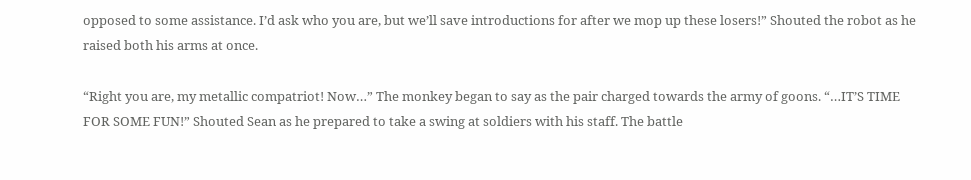opposed to some assistance. I’d ask who you are, but we’ll save introductions for after we mop up these losers!” Shouted the robot as he raised both his arms at once.

“Right you are, my metallic compatriot! Now…” The monkey began to say as the pair charged towards the army of goons. “…IT’S TIME FOR SOME FUN!” Shouted Sean as he prepared to take a swing at soldiers with his staff. The battle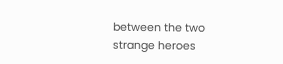between the two strange heroes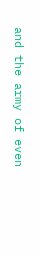and the army of even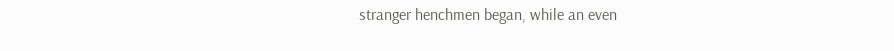stranger henchmen began, while an even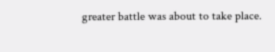greater battle was about to take place.